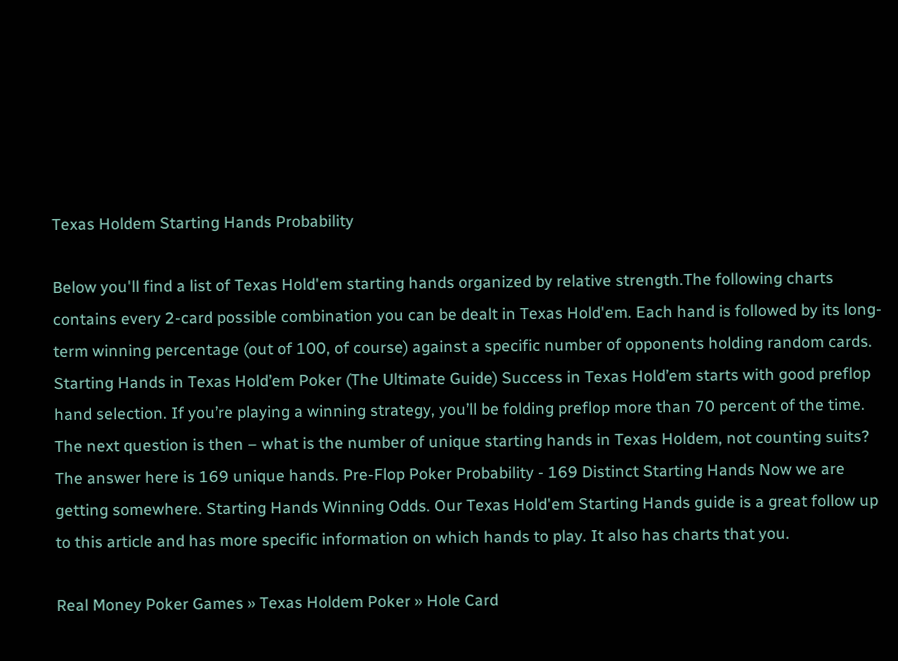Texas Holdem Starting Hands Probability

Below you'll find a list of Texas Hold'em starting hands organized by relative strength.The following charts contains every 2-card possible combination you can be dealt in Texas Hold'em. Each hand is followed by its long-term winning percentage (out of 100, of course) against a specific number of opponents holding random cards. Starting Hands in Texas Hold’em Poker (The Ultimate Guide) Success in Texas Hold’em starts with good preflop hand selection. If you’re playing a winning strategy, you’ll be folding preflop more than 70 percent of the time. The next question is then – what is the number of unique starting hands in Texas Holdem, not counting suits? The answer here is 169 unique hands. Pre-Flop Poker Probability - 169 Distinct Starting Hands Now we are getting somewhere. Starting Hands Winning Odds. Our Texas Hold'em Starting Hands guide is a great follow up to this article and has more specific information on which hands to play. It also has charts that you.

Real Money Poker Games » Texas Holdem Poker » Hole Card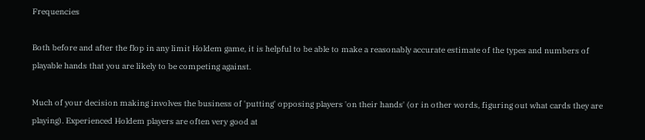Frequencies

Both before and after the flop in any limit Holdem game, it is helpful to be able to make a reasonably accurate estimate of the types and numbers of playable hands that you are likely to be competing against.

Much of your decision making involves the business of 'putting' opposing players 'on their hands' (or in other words, figuring out what cards they are playing). Experienced Holdem players are often very good at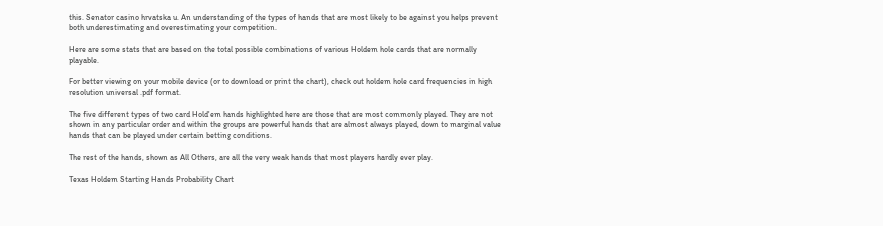this. Senator casino hrvatska u. An understanding of the types of hands that are most likely to be against you helps prevent both underestimating and overestimating your competition.

Here are some stats that are based on the total possible combinations of various Holdem hole cards that are normally playable.

For better viewing on your mobile device (or to download or print the chart), check out holdem hole card frequencies in high resolution universal .pdf format.

The five different types of two card Hold'em hands highlighted here are those that are most commonly played. They are not shown in any particular order and within the groups are powerful hands that are almost always played, down to marginal value hands that can be played under certain betting conditions.

The rest of the hands, shown as All Others, are all the very weak hands that most players hardly ever play.

Texas Holdem Starting Hands Probability Chart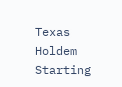Texas Holdem Starting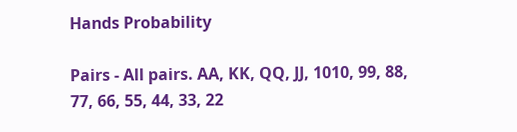Hands Probability

Pairs - All pairs. AA, KK, QQ, JJ, 1010, 99, 88, 77, 66, 55, 44, 33, 22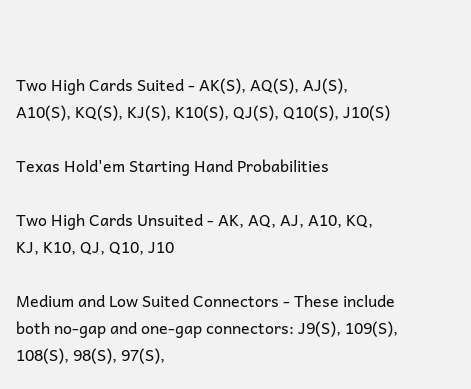Two High Cards Suited - AK(S), AQ(S), AJ(S), A10(S), KQ(S), KJ(S), K10(S), QJ(S), Q10(S), J10(S)

Texas Hold'em Starting Hand Probabilities

Two High Cards Unsuited - AK, AQ, AJ, A10, KQ, KJ, K10, QJ, Q10, J10

Medium and Low Suited Connectors - These include both no-gap and one-gap connectors: J9(S), 109(S), 108(S), 98(S), 97(S),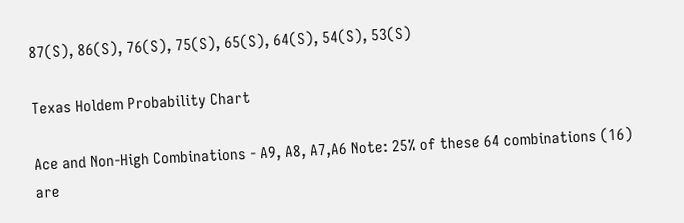87(S), 86(S), 76(S), 75(S), 65(S), 64(S), 54(S), 53(S)

Texas Holdem Probability Chart

Ace and Non-High Combinations - A9, A8, A7,A6 Note: 25% of these 64 combinations (16) are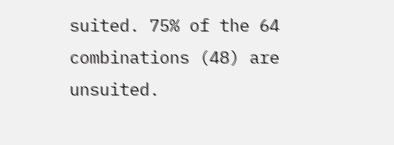suited. 75% of the 64 combinations (48) are unsuited.